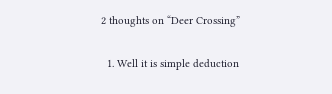2 thoughts on “Deer Crossing”

  1. Well it is simple deduction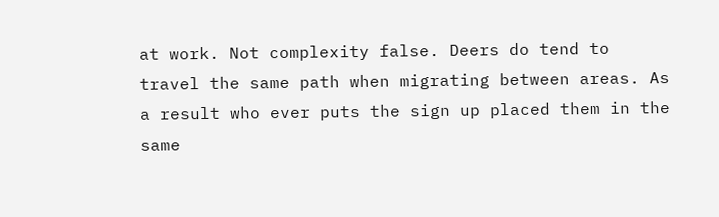at work. Not complexity false. Deers do tend to travel the same path when migrating between areas. As a result who ever puts the sign up placed them in the same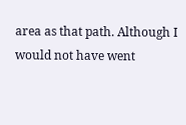area as that path. Although I would not have went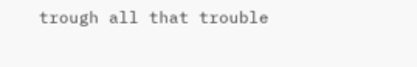trough all that trouble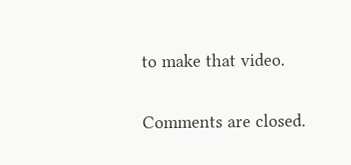to make that video.

Comments are closed.